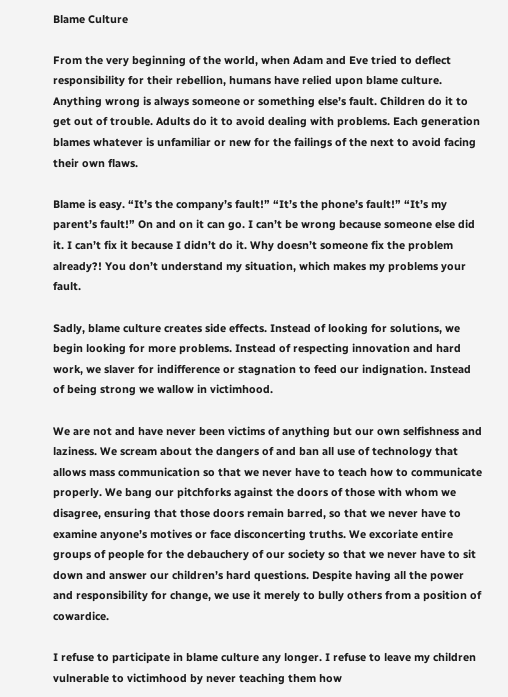Blame Culture

From the very beginning of the world, when Adam and Eve tried to deflect responsibility for their rebellion, humans have relied upon blame culture. Anything wrong is always someone or something else’s fault. Children do it to get out of trouble. Adults do it to avoid dealing with problems. Each generation blames whatever is unfamiliar or new for the failings of the next to avoid facing their own flaws.

Blame is easy. “It’s the company’s fault!” “It’s the phone’s fault!” “It’s my parent’s fault!” On and on it can go. I can’t be wrong because someone else did it. I can’t fix it because I didn’t do it. Why doesn’t someone fix the problem already?! You don’t understand my situation, which makes my problems your fault.

Sadly, blame culture creates side effects. Instead of looking for solutions, we begin looking for more problems. Instead of respecting innovation and hard work, we slaver for indifference or stagnation to feed our indignation. Instead of being strong we wallow in victimhood.

We are not and have never been victims of anything but our own selfishness and laziness. We scream about the dangers of and ban all use of technology that allows mass communication so that we never have to teach how to communicate properly. We bang our pitchforks against the doors of those with whom we disagree, ensuring that those doors remain barred, so that we never have to examine anyone’s motives or face disconcerting truths. We excoriate entire groups of people for the debauchery of our society so that we never have to sit down and answer our children’s hard questions. Despite having all the power and responsibility for change, we use it merely to bully others from a position of cowardice.

I refuse to participate in blame culture any longer. I refuse to leave my children vulnerable to victimhood by never teaching them how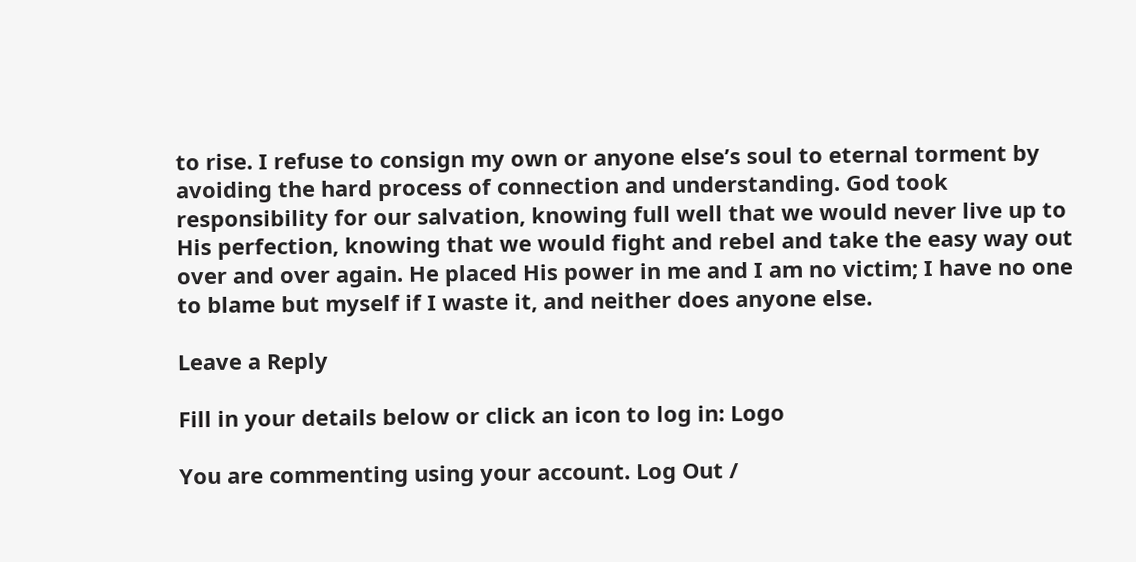to rise. I refuse to consign my own or anyone else’s soul to eternal torment by avoiding the hard process of connection and understanding. God took responsibility for our salvation, knowing full well that we would never live up to His perfection, knowing that we would fight and rebel and take the easy way out over and over again. He placed His power in me and I am no victim; I have no one to blame but myself if I waste it, and neither does anyone else.

Leave a Reply

Fill in your details below or click an icon to log in: Logo

You are commenting using your account. Log Out /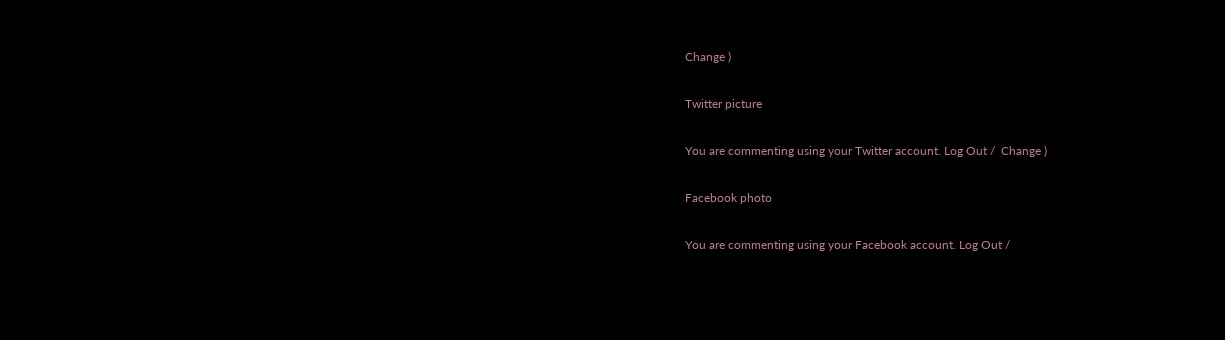Change )

Twitter picture

You are commenting using your Twitter account. Log Out /  Change )

Facebook photo

You are commenting using your Facebook account. Log Out /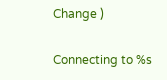Change )

Connecting to %s